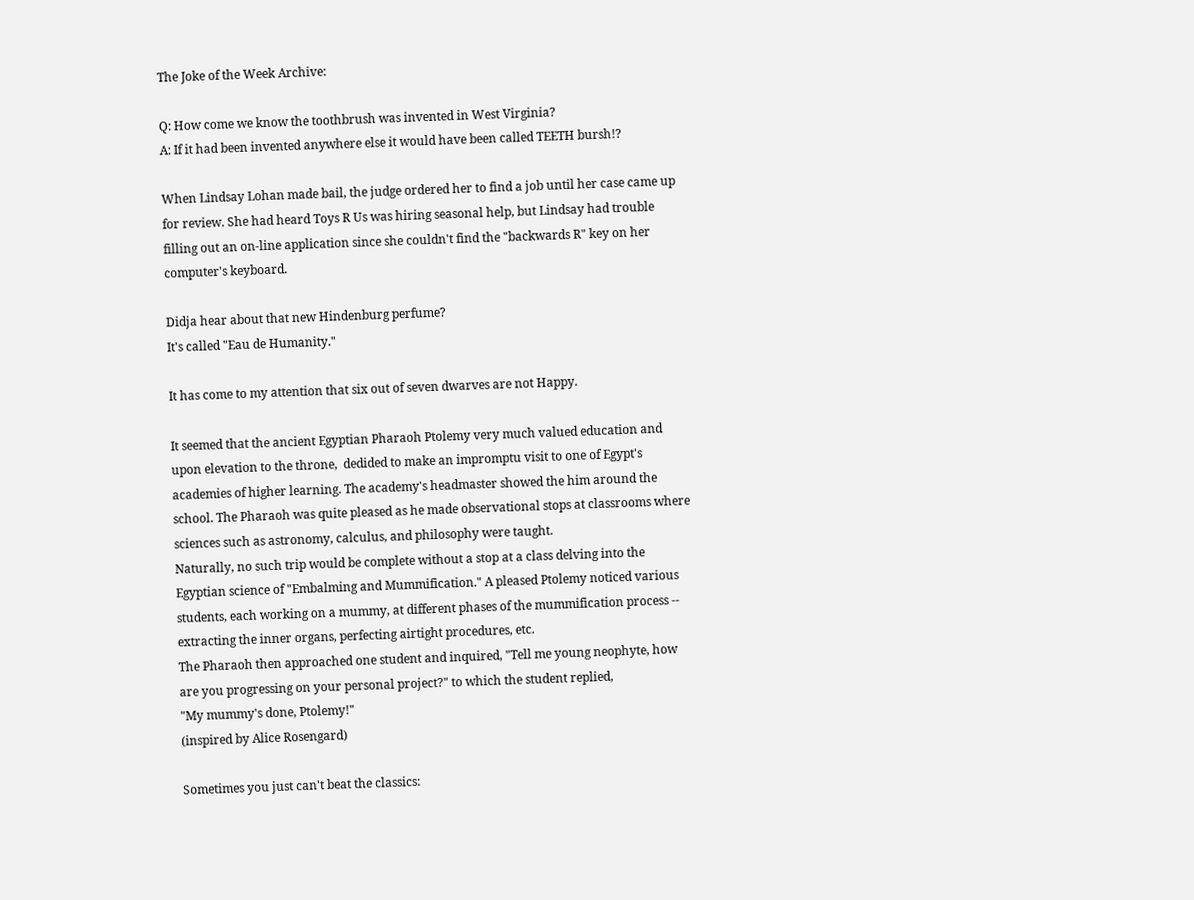The Joke of the Week Archive:

Q: How come we know the toothbrush was invented in West Virginia?
A: If it had been invented anywhere else it would have been called TEETH bursh!?

When Lindsay Lohan made bail, the judge ordered her to find a job until her case came up for review. She had heard Toys R Us was hiring seasonal help, but Lindsay had trouble filling out an on-line application since she couldn't find the "backwards R" key on her computer's keyboard.

Didja hear about that new Hindenburg perfume?
It's called "Eau de Humanity."

It has come to my attention that six out of seven dwarves are not Happy.

It seemed that the ancient Egyptian Pharaoh Ptolemy very much valued education and upon elevation to the throne,  dedided to make an impromptu visit to one of Egypt's academies of higher learning. The academy's headmaster showed the him around the school. The Pharaoh was quite pleased as he made observational stops at classrooms where sciences such as astronomy, calculus, and philosophy were taught.
Naturally, no such trip would be complete without a stop at a class delving into the Egyptian science of "Embalming and Mummification." A pleased Ptolemy noticed various students, each working on a mummy, at different phases of the mummification process -- extracting the inner organs, perfecting airtight procedures, etc.
The Pharaoh then approached one student and inquired, "Tell me young neophyte, how are you progressing on your personal project?" to which the student replied,
"My mummy's done, Ptolemy!"
(inspired by Alice Rosengard)

Sometimes you just can't beat the classics: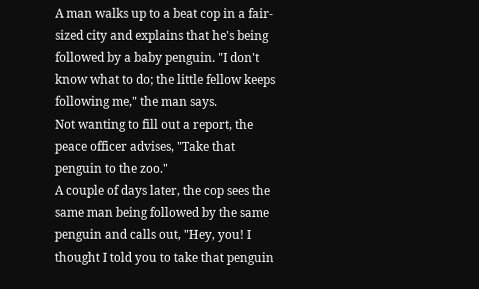A man walks up to a beat cop in a fair-sized city and explains that he's being followed by a baby penguin. "I don't know what to do; the little fellow keeps following me," the man says.
Not wanting to fill out a report, the peace officer advises, "Take that penguin to the zoo."
A couple of days later, the cop sees the same man being followed by the same penguin and calls out, "Hey, you! I thought I told you to take that penguin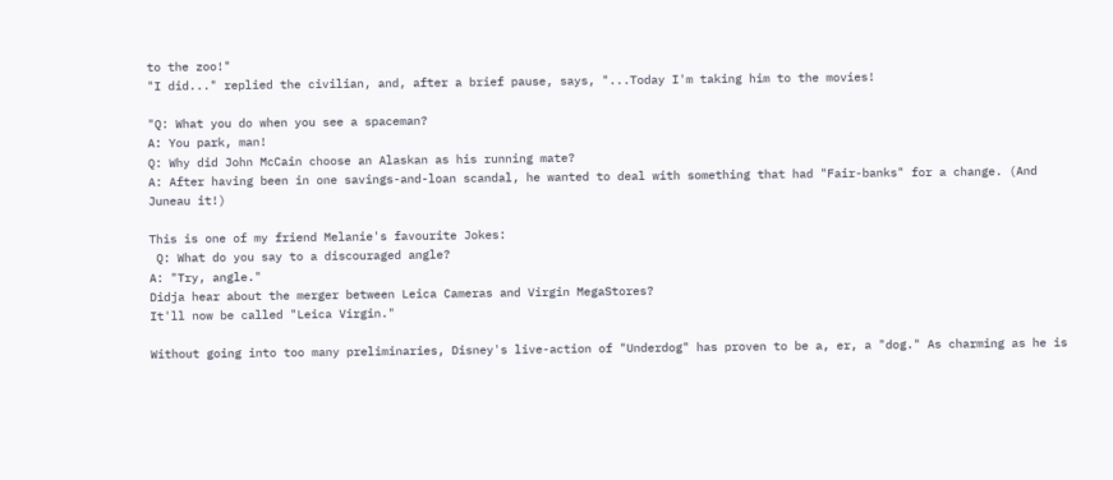to the zoo!"
"I did..." replied the civilian, and, after a brief pause, says, "...Today I'm taking him to the movies!

"Q: What you do when you see a spaceman?
A: You park, man!
Q: Why did John McCain choose an Alaskan as his running mate?
A: After having been in one savings-and-loan scandal, he wanted to deal with something that had "Fair-banks" for a change. (And Juneau it!)

This is one of my friend Melanie's favourite Jokes:
 Q: What do you say to a discouraged angle?
A: "Try, angle."
Didja hear about the merger between Leica Cameras and Virgin MegaStores?
It'll now be called "Leica Virgin."

Without going into too many preliminaries, Disney's live-action of "Underdog" has proven to be a, er, a "dog." As charming as he is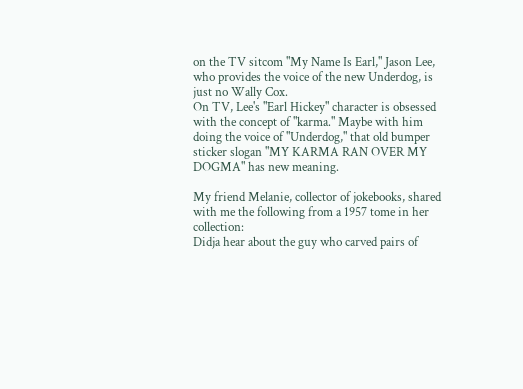on the TV sitcom "My Name Is Earl," Jason Lee, who provides the voice of the new Underdog, is just no Wally Cox.
On TV, Lee's "Earl Hickey" character is obsessed with the concept of "karma." Maybe with him doing the voice of "Underdog," that old bumper sticker slogan "MY KARMA RAN OVER MY DOGMA" has new meaning.

My friend Melanie, collector of jokebooks, shared with me the following from a 1957 tome in her collection:
Didja hear about the guy who carved pairs of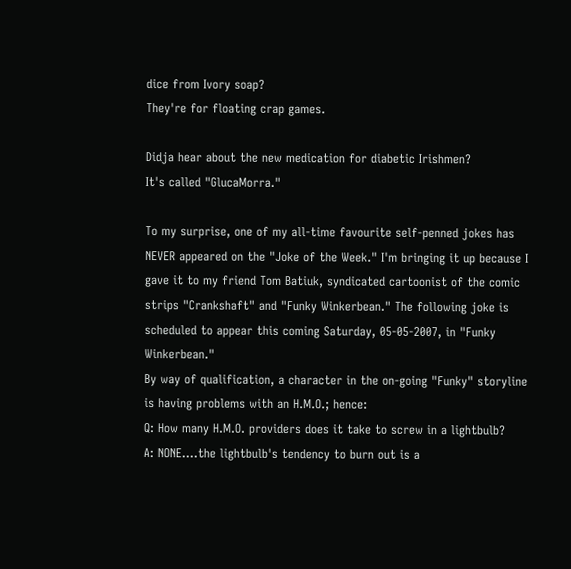dice from Ivory soap?
They're for floating crap games.

Didja hear about the new medication for diabetic Irishmen?
It's called "GlucaMorra."

To my surprise, one of my all-time favourite self-penned jokes has NEVER appeared on the "Joke of the Week." I'm bringing it up because I gave it to my friend Tom Batiuk, syndicated cartoonist of the comic strips "Crankshaft" and "Funky Winkerbean." The following joke is scheduled to appear this coming Saturday, 05-05-2007, in "Funky Winkerbean."
By way of qualification, a character in the on-going "Funky" storyline is having problems with an H.M.O.; hence:
Q: How many H.M.O. providers does it take to screw in a lightbulb?
A: NONE....the lightbulb's tendency to burn out is a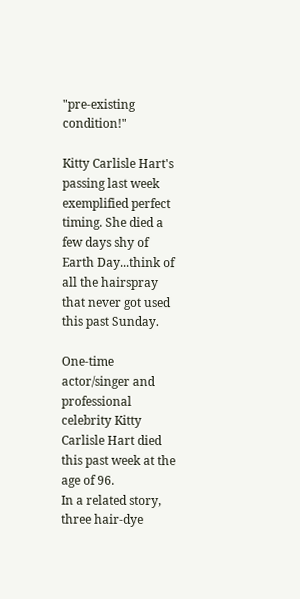"pre-existing condition!"

Kitty Carlisle Hart's passing last week exemplified perfect timing. She died a few days shy of Earth Day...think of all the hairspray that never got used this past Sunday.

One-time actor/singer and professional celebrity Kitty Carlisle Hart died this past week at the age of 96.
In a related story, three hair-dye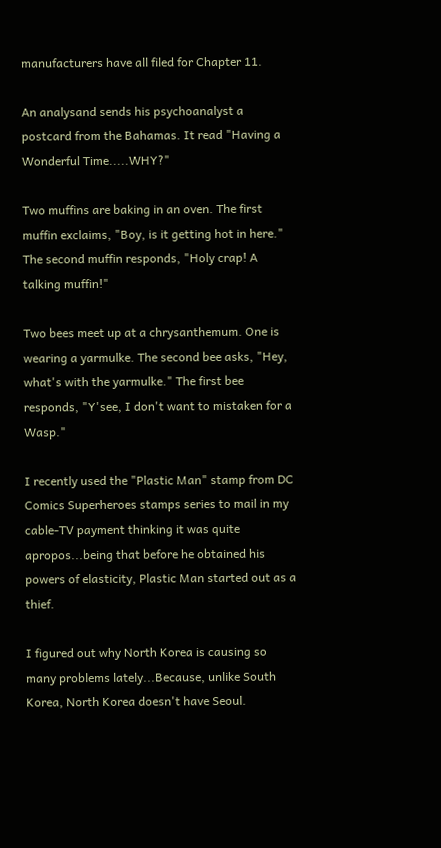manufacturers have all filed for Chapter 11.

An analysand sends his psychoanalyst a postcard from the Bahamas. It read "Having a Wonderful Time.....WHY?"

Two muffins are baking in an oven. The first muffin exclaims, "Boy, is it getting hot in here." The second muffin responds, "Holy crap! A talking muffin!"

Two bees meet up at a chrysanthemum. One is wearing a yarmulke. The second bee asks, "Hey, what's with the yarmulke." The first bee responds, "Y'see, I don't want to mistaken for a Wasp."

I recently used the "Plastic Man" stamp from DC Comics Superheroes stamps series to mail in my cable-TV payment thinking it was quite apropos...being that before he obtained his powers of elasticity, Plastic Man started out as a thief.

I figured out why North Korea is causing so many problems lately...Because, unlike South Korea, North Korea doesn't have Seoul.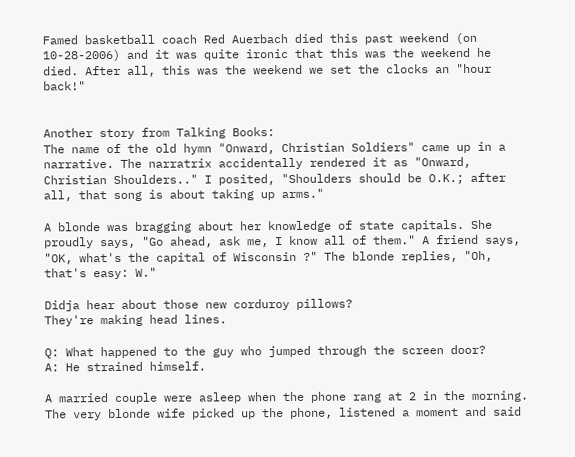Famed basketball coach Red Auerbach died this past weekend (on 10-28-2006) and it was quite ironic that this was the weekend he died. After all, this was the weekend we set the clocks an "hour back!"


Another story from Talking Books:
The name of the old hymn "Onward, Christian Soldiers" came up in a narrative. The narratrix accidentally rendered it as "Onward, Christian Shoulders.." I posited, "Shoulders should be O.K.; after all, that song is about taking up arms."

A blonde was bragging about her knowledge of state capitals. She proudly says, "Go ahead, ask me, I know all of them." A friend says, "OK, what's the capital of Wisconsin ?" The blonde replies, "Oh, that's easy: W."

Didja hear about those new corduroy pillows?
They're making head lines.

Q: What happened to the guy who jumped through the screen door?
A: He strained himself.

A married couple were asleep when the phone rang at 2 in the morning. The very blonde wife picked up the phone, listened a moment and said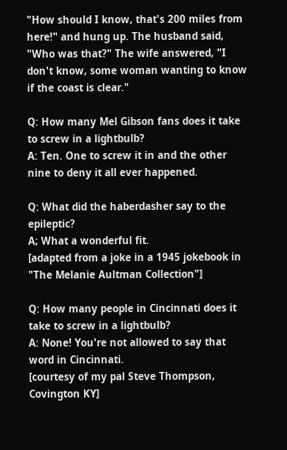"How should I know, that's 200 miles from here!" and hung up. The husband said, "Who was that?" The wife answered, "I don't know, some woman wanting to know if the coast is clear."

Q: How many Mel Gibson fans does it take to screw in a lightbulb?
A: Ten. One to screw it in and the other nine to deny it all ever happened.

Q: What did the haberdasher say to the epileptic?
A; What a wonderful fit.
[adapted from a joke in a 1945 jokebook in "The Melanie Aultman Collection"]

Q: How many people in Cincinnati does it take to screw in a lightbulb?
A: None! You're not allowed to say that word in Cincinnati.
[courtesy of my pal Steve Thompson, Covington KY]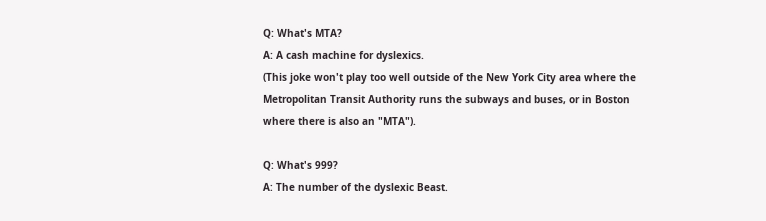Q: What's MTA?
A: A cash machine for dyslexics.
(This joke won't play too well outside of the New York City area where the Metropolitan Transit Authority runs the subways and buses, or in Boston where there is also an "MTA").

Q: What's 999?
A: The number of the dyslexic Beast.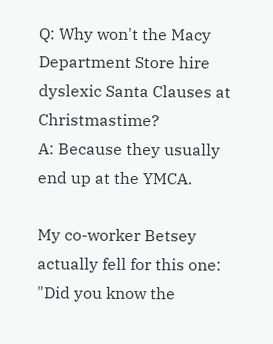Q: Why won't the Macy Department Store hire dyslexic Santa Clauses at Christmastime?
A: Because they usually end up at the YMCA.

My co-worker Betsey actually fell for this one:
"Did you know the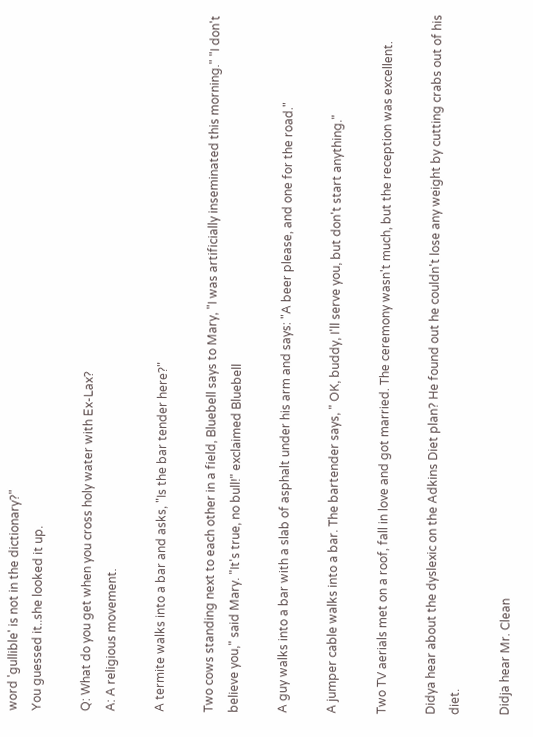word 'gullible' is not in the dictionary?"
You guessed it..she looked it up.

Q: What do you get when you cross holy water with Ex-Lax?
A: A religious movement.

A termite walks into a bar and asks, "Is the bar tender here?"

Two cows standing next to each other in a field, Bluebell says to Mary, "I was artificially inseminated this morning." "I don't believe you," said Mary. "It's true, no bull!" exclaimed Bluebell

A guy walks into a bar with a slab of asphalt under his arm and says: "A beer please, and one for the road."

A jumper cable walks into a bar. The bartender says, " OK, buddy, I'll serve you, but don't start anything."

Two TV aerials met on a roof, fall in love and got married. The ceremony wasn't much, but the reception was excellent.

Didya hear about the dyslexic on the Adkins Diet plan? He found out he couldn't lose any weight by cutting crabs out of his diet.

Didja hear Mr. Clean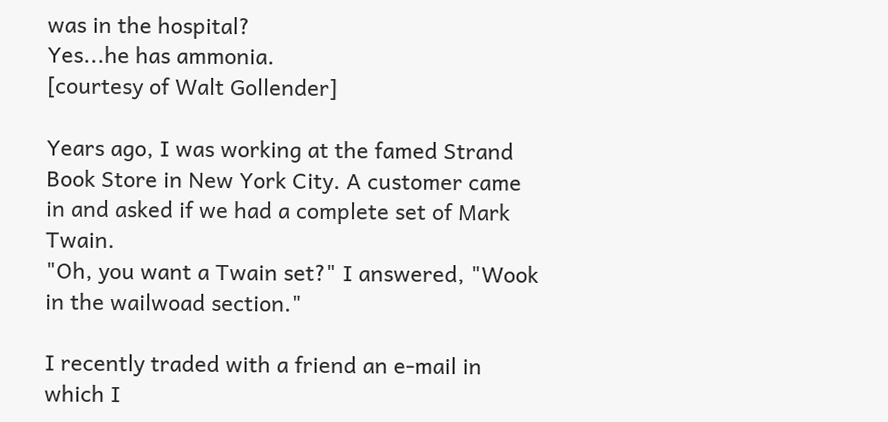was in the hospital?
Yes...he has ammonia.
[courtesy of Walt Gollender]

Years ago, I was working at the famed Strand Book Store in New York City. A customer came in and asked if we had a complete set of Mark Twain.
"Oh, you want a Twain set?" I answered, "Wook in the wailwoad section."

I recently traded with a friend an e-mail in which I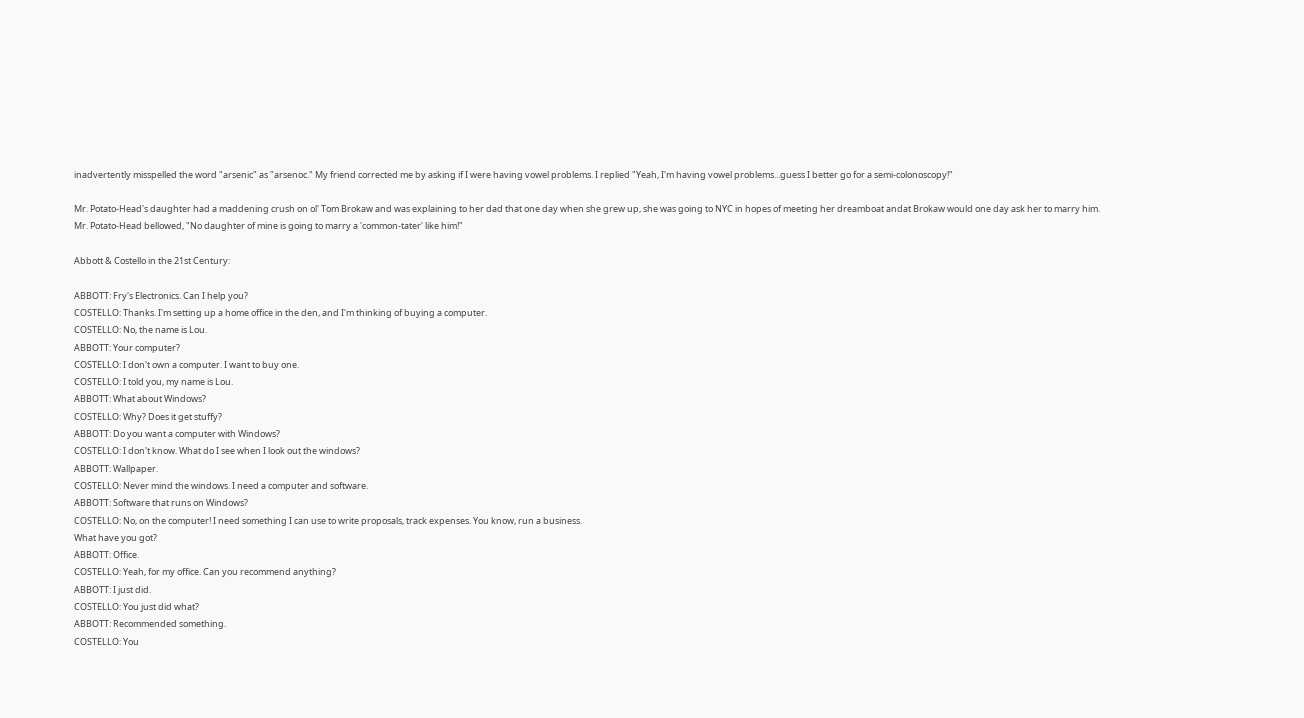inadvertently misspelled the word "arsenic" as "arsenoc." My friend corrected me by asking if I were having vowel problems. I replied "Yeah, I'm having vowel problems...guess I better go for a semi-colonoscopy!"

Mr. Potato-Head's daughter had a maddening crush on ol' Tom Brokaw and was explaining to her dad that one day when she grew up, she was going to NYC in hopes of meeting her dreamboat andat Brokaw would one day ask her to marry him.
Mr. Potato-Head bellowed, "No daughter of mine is going to marry a 'common-tater' like him!"

Abbott & Costello in the 21st Century:

ABBOTT: Fry's Electronics. Can I help you?
COSTELLO: Thanks. I'm setting up a home office in the den, and I'm thinking of buying a computer.
COSTELLO: No, the name is Lou.
ABBOTT: Your computer?
COSTELLO: I don't own a computer. I want to buy one.
COSTELLO: I told you, my name is Lou.
ABBOTT: What about Windows?
COSTELLO: Why? Does it get stuffy?
ABBOTT: Do you want a computer with Windows?
COSTELLO: I don't know. What do I see when I look out the windows?
ABBOTT: Wallpaper.
COSTELLO: Never mind the windows. I need a computer and software.
ABBOTT: Software that runs on Windows?
COSTELLO: No, on the computer! I need something I can use to write proposals, track expenses. You know, run a business.
What have you got?
ABBOTT: Office.
COSTELLO: Yeah, for my office. Can you recommend anything?
ABBOTT: I just did.
COSTELLO: You just did what?
ABBOTT: Recommended something.
COSTELLO: You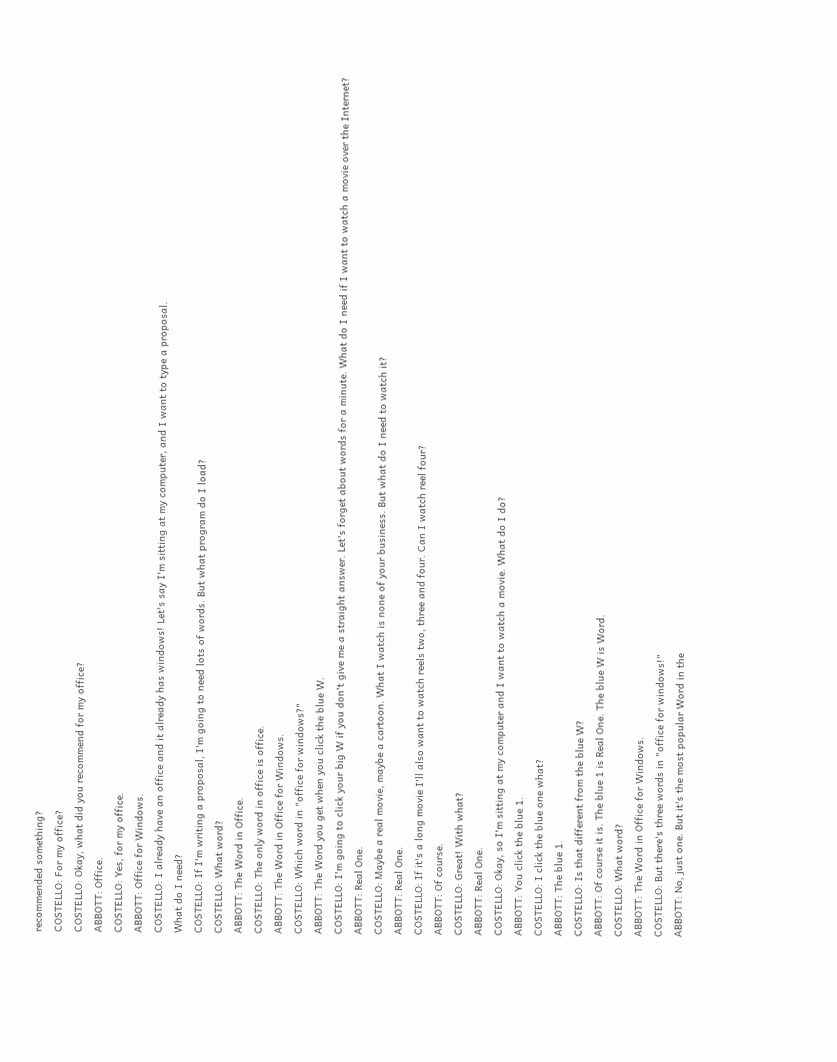recommended something?
COSTELLO: For my office?
COSTELLO: Okay, what did you recommend for my office?
ABBOTT: Office.
COSTELLO: Yes, for my office.
ABBOTT: Office for Windows.
COSTELLO: I already have an office and it already has windows! Let's say I'm sitting at my computer, and I want to type a proposal.
What do I need?
COSTELLO: If I'm writing a proposal, I'm going to need lots of words. But what program do I load?
COSTELLO: What word?
ABBOTT: The Word in Office.
COSTELLO: The only word in office is office.
ABBOTT: The Word in Office for Windows.
COSTELLO: Which word in "office for windows?"
ABBOTT: The Word you get when you click the blue W.
COSTELLO: I'm going to click your big W if you don't give me a straight answer. Let's forget about words for a minute. What do I need if I want to watch a movie over the Internet?
ABBOTT: Real One.
COSTELLO: Maybe a real movie, maybe a cartoon. What I watch is none of your business. But what do I need to watch it?
ABBOTT: Real One.
COSTELLO: If it's a long movie I'll also want to watch reels two, three and four. Can I watch reel four?
ABBOTT: Of course.
COSTELLO: Great! With what?
ABBOTT: Real One.
COSTELLO: Okay, so I'm sitting at my computer and I want to watch a movie. What do I do?
ABBOTT: You click the blue 1.
COSTELLO: I click the blue one what?
ABBOTT: The blue 1.
COSTELLO: Is that different from the blue W?
ABBOTT: Of course it is. The blue 1 is Real One. The blue W is Word.
COSTELLO: What word?
ABBOTT: The Word in Office for Windows.
COSTELLO: But there's three words in "office for windows!"
ABBOTT: No, just one. But it's the most popular Word in the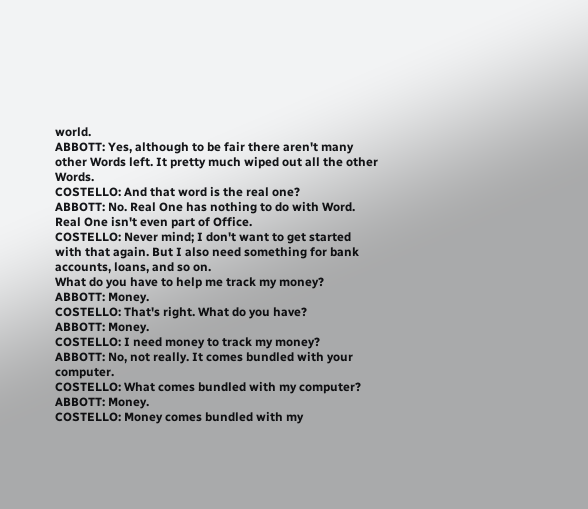world.
ABBOTT: Yes, although to be fair there aren't many other Words left. It pretty much wiped out all the other Words.
COSTELLO: And that word is the real one?
ABBOTT: No. Real One has nothing to do with Word. Real One isn't even part of Office.
COSTELLO: Never mind; I don't want to get started with that again. But I also need something for bank accounts, loans, and so on.
What do you have to help me track my money?
ABBOTT: Money.
COSTELLO: That's right. What do you have?
ABBOTT: Money.
COSTELLO: I need money to track my money?
ABBOTT: No, not really. It comes bundled with your computer.
COSTELLO: What comes bundled with my computer?
ABBOTT: Money.
COSTELLO: Money comes bundled with my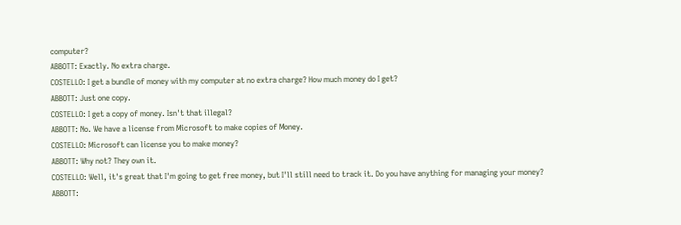computer?
ABBOTT: Exactly. No extra charge.
COSTELLO: I get a bundle of money with my computer at no extra charge? How much money do I get?
ABBOTT: Just one copy.
COSTELLO: I get a copy of money. Isn't that illegal?
ABBOTT: No. We have a license from Microsoft to make copies of Money.
COSTELLO: Microsoft can license you to make money?
ABBOTT: Why not? They own it.
COSTELLO: Well, it's great that I'm going to get free money, but I'll still need to track it. Do you have anything for managing your money?
ABBOTT: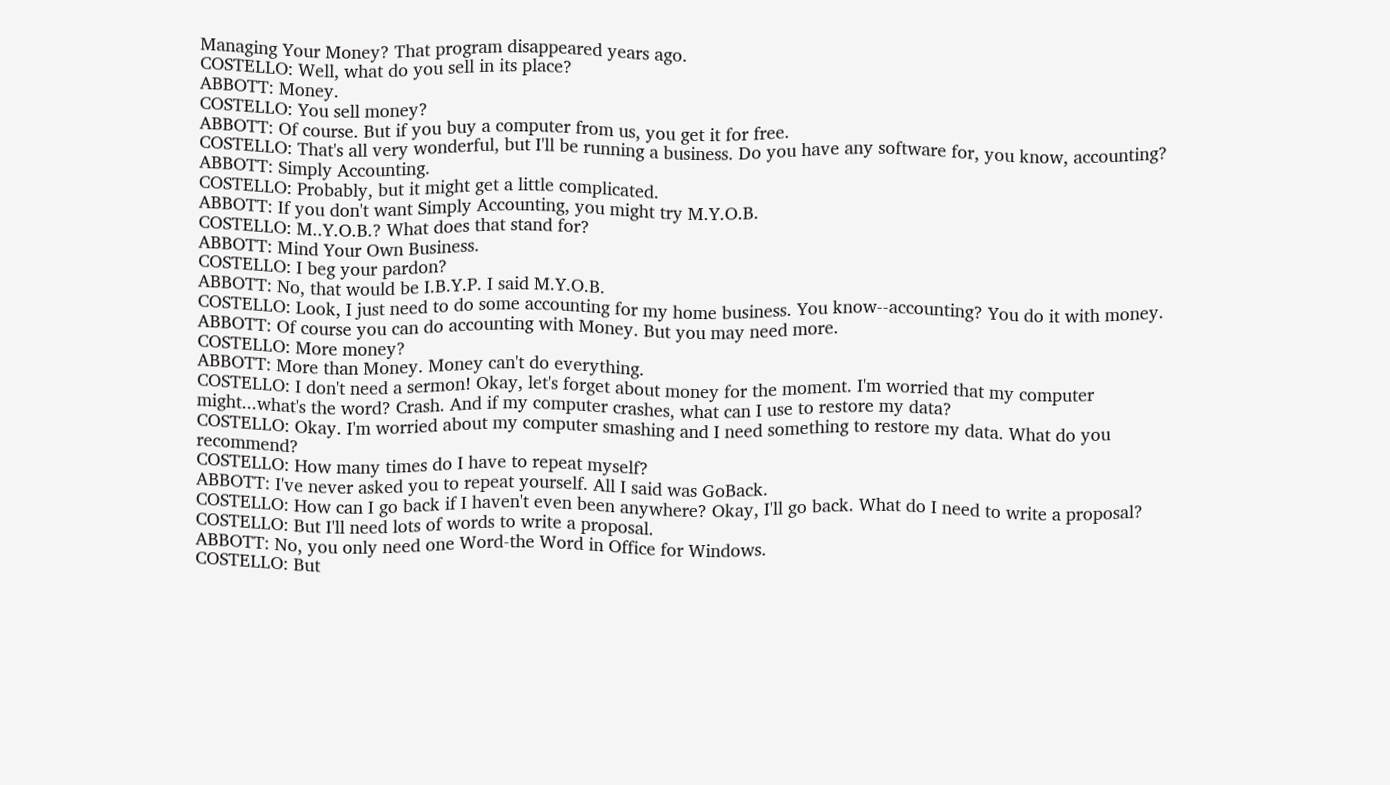Managing Your Money? That program disappeared years ago.
COSTELLO: Well, what do you sell in its place?
ABBOTT: Money.
COSTELLO: You sell money?
ABBOTT: Of course. But if you buy a computer from us, you get it for free.
COSTELLO: That's all very wonderful, but I'll be running a business. Do you have any software for, you know, accounting?
ABBOTT: Simply Accounting.
COSTELLO: Probably, but it might get a little complicated.
ABBOTT: If you don't want Simply Accounting, you might try M.Y.O.B.
COSTELLO: M..Y.O.B.? What does that stand for?
ABBOTT: Mind Your Own Business.
COSTELLO: I beg your pardon?
ABBOTT: No, that would be I.B.Y.P. I said M.Y.O.B.
COSTELLO: Look, I just need to do some accounting for my home business. You know--accounting? You do it with money.
ABBOTT: Of course you can do accounting with Money. But you may need more.
COSTELLO: More money?
ABBOTT: More than Money. Money can't do everything.
COSTELLO: I don't need a sermon! Okay, let's forget about money for the moment. I'm worried that my computer might...what's the word? Crash. And if my computer crashes, what can I use to restore my data?
COSTELLO: Okay. I'm worried about my computer smashing and I need something to restore my data. What do you recommend?
COSTELLO: How many times do I have to repeat myself?
ABBOTT: I've never asked you to repeat yourself. All I said was GoBack.
COSTELLO: How can I go back if I haven't even been anywhere? Okay, I'll go back. What do I need to write a proposal?
COSTELLO: But I'll need lots of words to write a proposal.
ABBOTT: No, you only need one Word-the Word in Office for Windows.
COSTELLO: But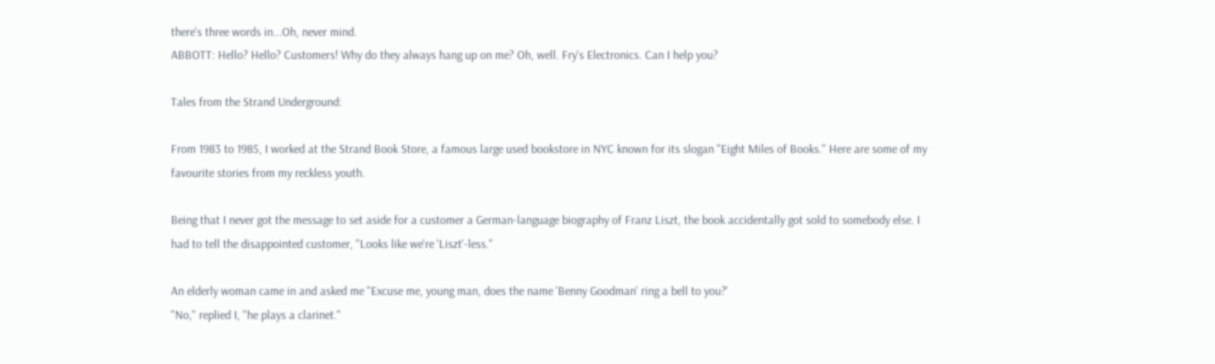there's three words in...Oh, never mind.
ABBOTT: Hello? Hello? Customers! Why do they always hang up on me? Oh, well. Fry's Electronics. Can I help you?

Tales from the Strand Underground:

From 1983 to 1985, I worked at the Strand Book Store, a famous large used bookstore in NYC known for its slogan "Eight Miles of Books." Here are some of my favourite stories from my reckless youth.

Being that I never got the message to set aside for a customer a German-language biography of Franz Liszt, the book accidentally got sold to somebody else. I had to tell the disappointed customer, "Looks like we're 'Liszt'-less."

An elderly woman came in and asked me "Excuse me, young man, does the name 'Benny Goodman' ring a bell to you?'
"No," replied I, "he plays a clarinet."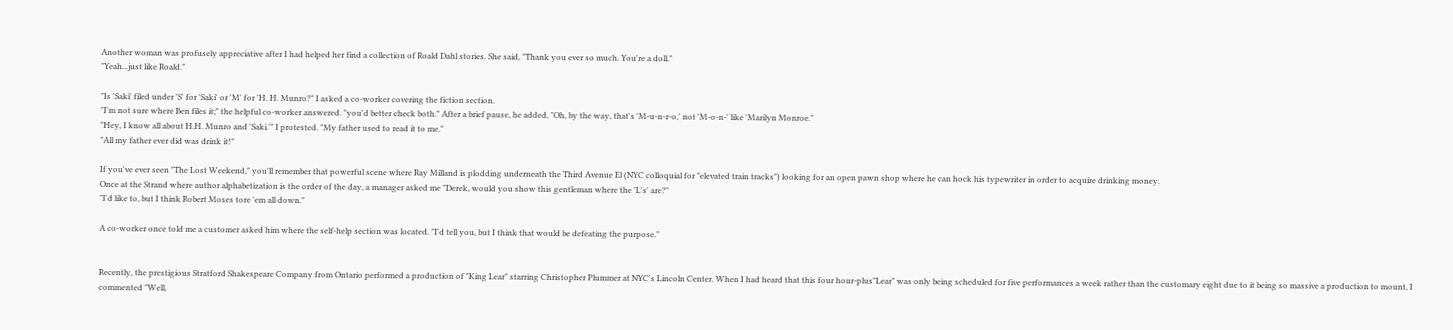Another woman was profusely appreciative after I had helped her find a collection of Roald Dahl stories. She said, "Thank you ever so much. You're a doll."
"Yeah...just like Roald."

"Is 'Saki' filed under 'S' for 'Saki' or 'M' for 'H. H. Munro?" I asked a co-worker covering the fiction section.
"I'm not sure where Ben files it;" the helpful co-worker answered. "you'd better check both." After a brief pause, he added, "Oh, by the way, that's 'M-u-n-r-o,' not 'M-o-n-' like 'Marilyn Monroe."
"Hey, I know all about H.H. Munro and 'Saki.'" I protested. "My father used to read it to me."
"All my father ever did was drink it!"

If you've ever seen "The Lost Weekend," you'll remember that powerful scene where Ray Milland is plodding underneath the Third Avenue El (NYC colloquial for "elevated train tracks") looking for an open pawn shop where he can hock his typewriter in order to acquire drinking money.
Once at the Strand where author alphabetization is the order of the day, a manager asked me "Derek, would you show this gentleman where the 'L's' are?"
"I'd like to, but I think Robert Moses tore 'em all down."

A co-worker once told me a customer asked him where the self-help section was located. "I'd tell you, but I think that would be defeating the purpose."


Recently, the prestigious Stratford Shakespeare Company from Ontario performed a production of "King Lear" starring Christopher Plummer at NYC's Lincoln Center. When I had heard that this four hour-plus"Lear" was only being scheduled for five performances a week rather than the customary eight due to it being so massive a production to mount, I commented "Well,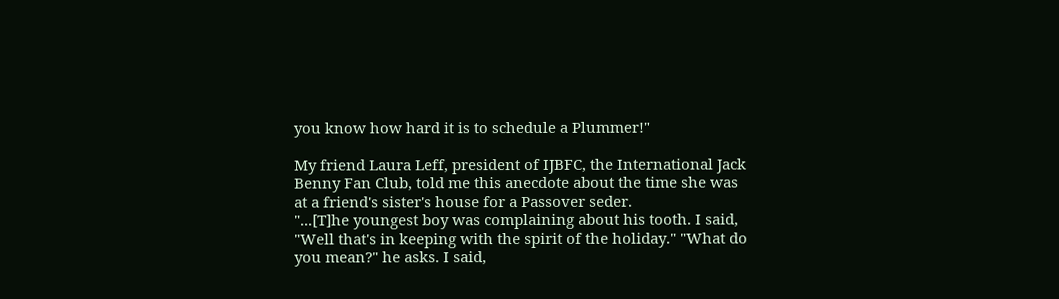you know how hard it is to schedule a Plummer!"

My friend Laura Leff, president of IJBFC, the International Jack Benny Fan Club, told me this anecdote about the time she was at a friend's sister's house for a Passover seder.
"...[T]he youngest boy was complaining about his tooth. I said, "Well that's in keeping with the spirit of the holiday." "What do you mean?" he asks. I said,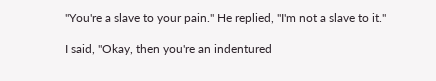"You're a slave to your pain." He replied, "I'm not a slave to it."

I said, "Okay, then you're an indentured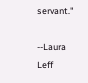servant."

--Laura Leff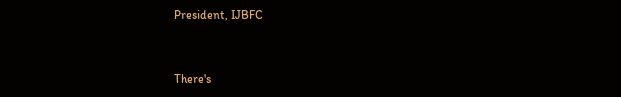President, IJBFC


There's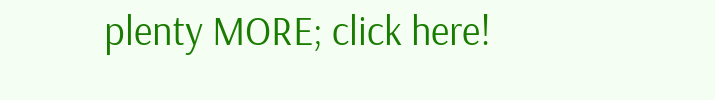plenty MORE; click here!